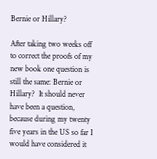Bernie or Hillary?

After taking two weeks off to correct the proofs of my new book one question is still the same: Bernie or Hillary?  It should never have been a question, because during my twenty five years in the US so far I would have considered it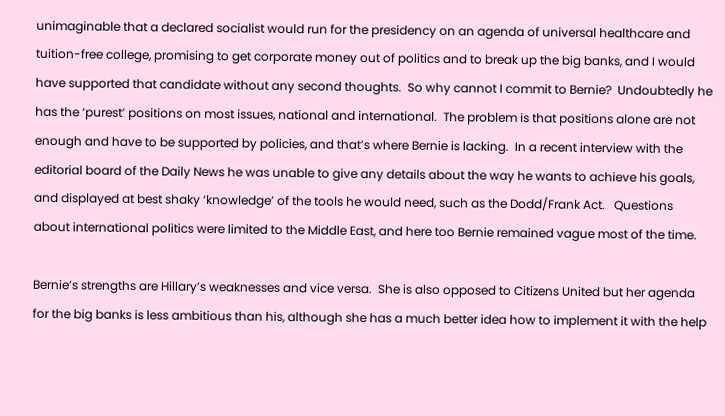unimaginable that a declared socialist would run for the presidency on an agenda of universal healthcare and tuition-free college, promising to get corporate money out of politics and to break up the big banks, and I would have supported that candidate without any second thoughts.  So why cannot I commit to Bernie?  Undoubtedly he has the ‘purest’ positions on most issues, national and international.  The problem is that positions alone are not enough and have to be supported by policies, and that’s where Bernie is lacking.  In a recent interview with the editorial board of the Daily News he was unable to give any details about the way he wants to achieve his goals, and displayed at best shaky ‘knowledge’ of the tools he would need, such as the Dodd/Frank Act.   Questions about international politics were limited to the Middle East, and here too Bernie remained vague most of the time.

Bernie’s strengths are Hillary’s weaknesses and vice versa.  She is also opposed to Citizens United but her agenda for the big banks is less ambitious than his, although she has a much better idea how to implement it with the help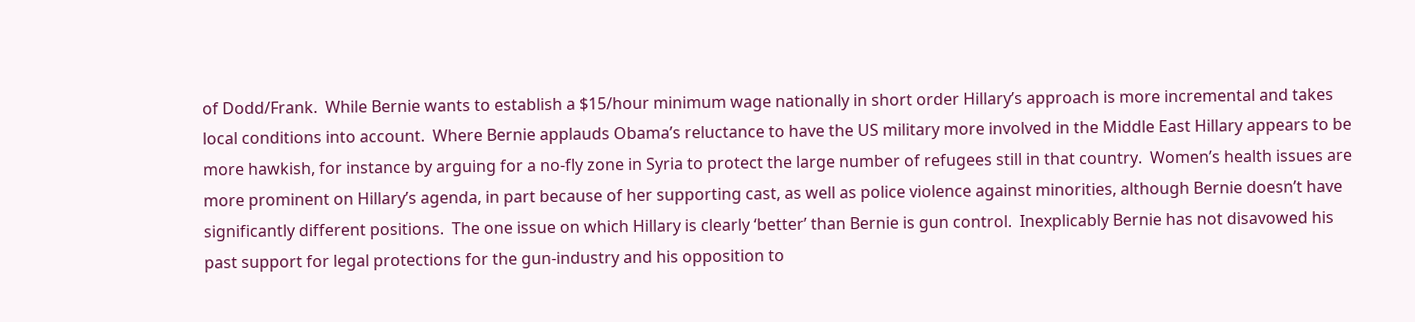of Dodd/Frank.  While Bernie wants to establish a $15/hour minimum wage nationally in short order Hillary’s approach is more incremental and takes local conditions into account.  Where Bernie applauds Obama’s reluctance to have the US military more involved in the Middle East Hillary appears to be more hawkish, for instance by arguing for a no-fly zone in Syria to protect the large number of refugees still in that country.  Women’s health issues are more prominent on Hillary’s agenda, in part because of her supporting cast, as well as police violence against minorities, although Bernie doesn’t have significantly different positions.  The one issue on which Hillary is clearly ‘better’ than Bernie is gun control.  Inexplicably Bernie has not disavowed his past support for legal protections for the gun-industry and his opposition to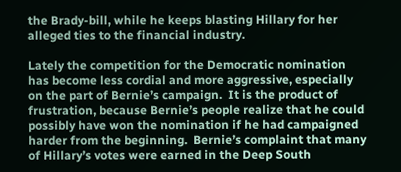the Brady-bill, while he keeps blasting Hillary for her alleged ties to the financial industry.

Lately the competition for the Democratic nomination has become less cordial and more aggressive, especially on the part of Bernie’s campaign.  It is the product of frustration, because Bernie’s people realize that he could possibly have won the nomination if he had campaigned harder from the beginning.  Bernie’s complaint that many of Hillary’s votes were earned in the Deep South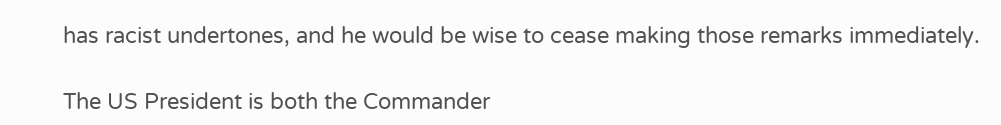has racist undertones, and he would be wise to cease making those remarks immediately.

The US President is both the Commander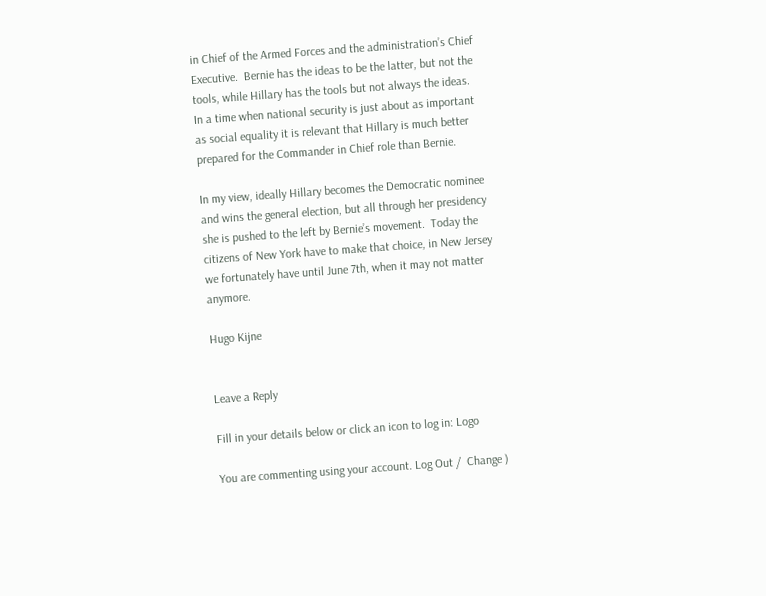in Chief of the Armed Forces and the administration’s Chief Executive.  Bernie has the ideas to be the latter, but not the tools, while Hillary has the tools but not always the ideas.  In a time when national security is just about as important as social equality it is relevant that Hillary is much better prepared for the Commander in Chief role than Bernie.

In my view, ideally Hillary becomes the Democratic nominee and wins the general election, but all through her presidency she is pushed to the left by Bernie’s movement.  Today the citizens of New York have to make that choice, in New Jersey we fortunately have until June 7th, when it may not matter anymore.

Hugo Kijne


Leave a Reply

Fill in your details below or click an icon to log in: Logo

You are commenting using your account. Log Out /  Change )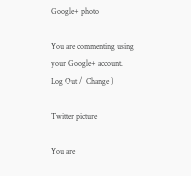Google+ photo

You are commenting using your Google+ account. Log Out /  Change )

Twitter picture

You are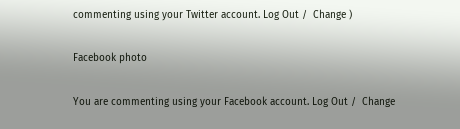commenting using your Twitter account. Log Out /  Change )

Facebook photo

You are commenting using your Facebook account. Log Out /  Change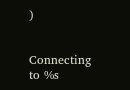)


Connecting to %s